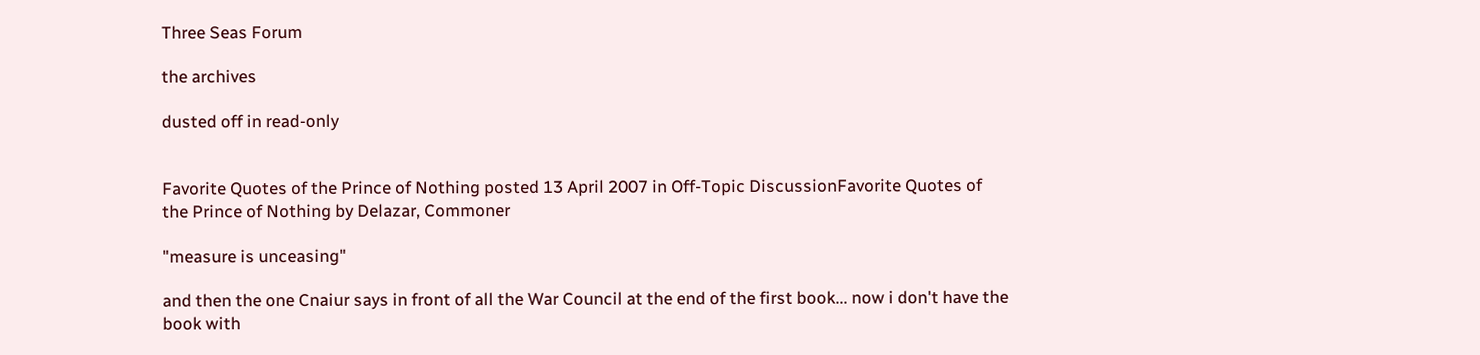Three Seas Forum

the archives

dusted off in read-only


Favorite Quotes of the Prince of Nothing posted 13 April 2007 in Off-Topic DiscussionFavorite Quotes of the Prince of Nothing by Delazar, Commoner

"measure is unceasing"

and then the one Cnaiur says in front of all the War Council at the end of the first book... now i don't have the book with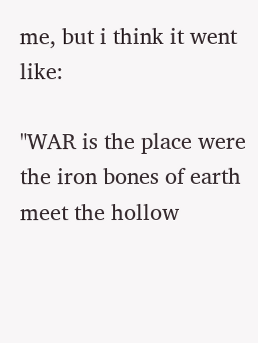me, but i think it went like:

"WAR is the place were the iron bones of earth meet the hollow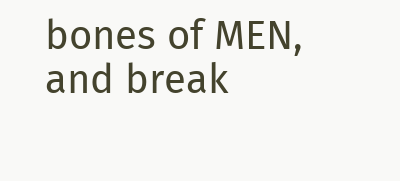bones of MEN, and break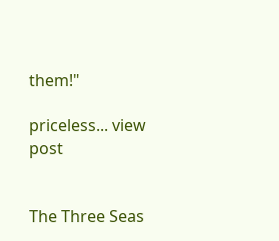them!"

priceless... view post


The Three Seas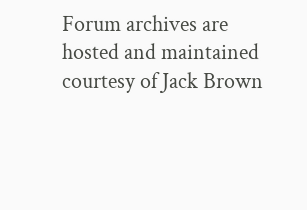Forum archives are hosted and maintained courtesy of Jack Brown